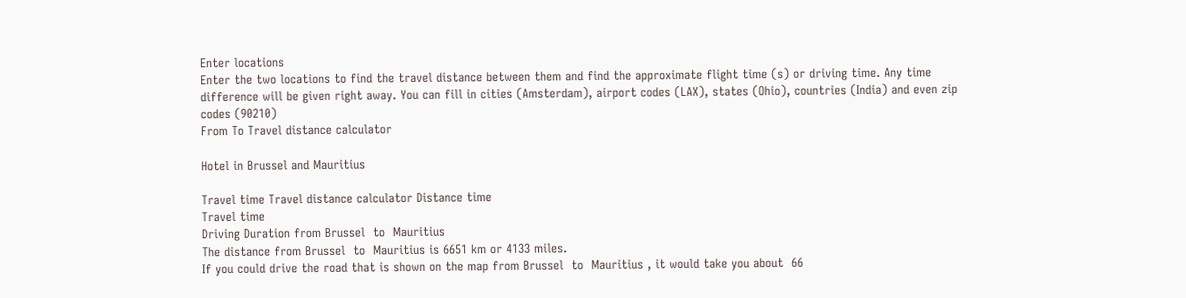Enter locations
Enter the two locations to find the travel distance between them and find the approximate flight time (s) or driving time. Any time difference will be given right away. You can fill in cities (Amsterdam), airport codes (LAX), states (Ohio), countries (India) and even zip codes (90210)
From To Travel distance calculator

Hotel in Brussel and Mauritius

Travel time Travel distance calculator Distance time
Travel time
Driving Duration from Brussel  to  Mauritius
The distance from Brussel  to  Mauritius is 6651 km or 4133 miles.
If you could drive the road that is shown on the map from Brussel  to  Mauritius , it would take you about  66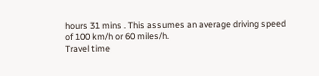hours 31 mins . This assumes an average driving speed of 100 km/h or 60 miles/h.
Travel time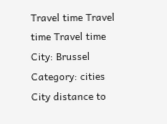Travel time Travel time Travel time
City: Brussel
Category: cities
City distance to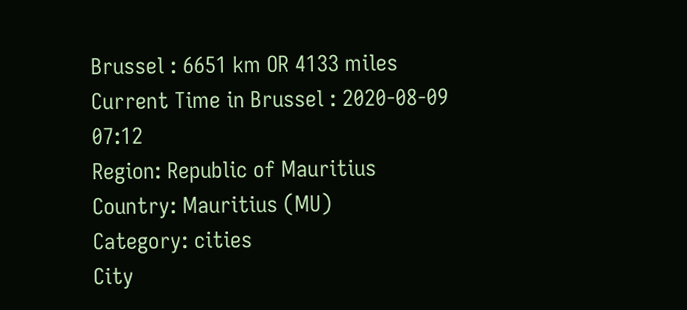Brussel : 6651 km OR 4133 miles
Current Time in Brussel : 2020-08-09 07:12
Region: Republic of Mauritius
Country: Mauritius (MU)
Category: cities
City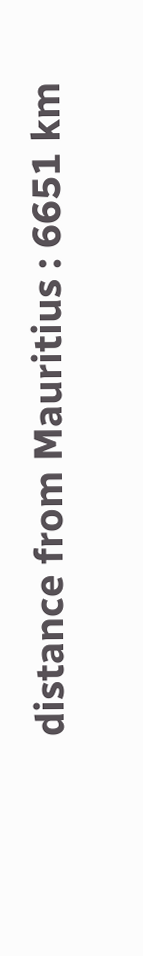distance from Mauritius : 6651 km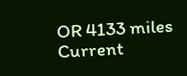OR 4133 miles
Current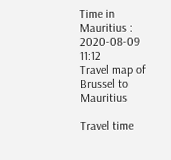Time in Mauritius : 2020-08-09 11:12
Travel map of Brussel to Mauritius

Travel time